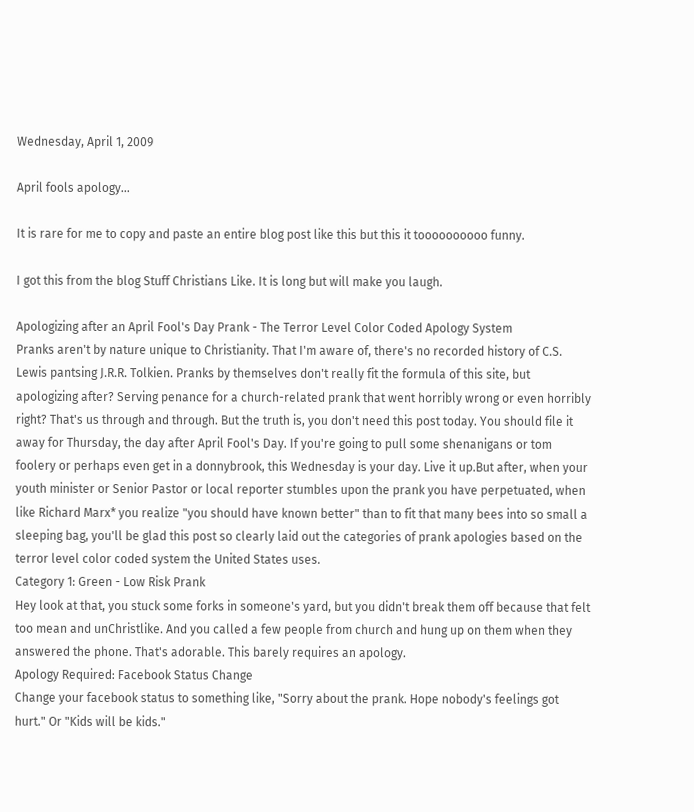Wednesday, April 1, 2009

April fools apology...

It is rare for me to copy and paste an entire blog post like this but this it toooooooooo funny.

I got this from the blog Stuff Christians Like. It is long but will make you laugh.

Apologizing after an April Fool's Day Prank - The Terror Level Color Coded Apology System
Pranks aren't by nature unique to Christianity. That I'm aware of, there's no recorded history of C.S. Lewis pantsing J.R.R. Tolkien. Pranks by themselves don't really fit the formula of this site, but apologizing after? Serving penance for a church-related prank that went horribly wrong or even horribly right? That's us through and through. But the truth is, you don't need this post today. You should file it away for Thursday, the day after April Fool's Day. If you're going to pull some shenanigans or tom foolery or perhaps even get in a donnybrook, this Wednesday is your day. Live it up.But after, when your youth minister or Senior Pastor or local reporter stumbles upon the prank you have perpetuated, when like Richard Marx* you realize "you should have known better" than to fit that many bees into so small a sleeping bag, you'll be glad this post so clearly laid out the categories of prank apologies based on the terror level color coded system the United States uses.
Category 1: Green - Low Risk Prank
Hey look at that, you stuck some forks in someone's yard, but you didn't break them off because that felt too mean and unChristlike. And you called a few people from church and hung up on them when they answered the phone. That's adorable. This barely requires an apology.
Apology Required: Facebook Status Change
Change your facebook status to something like, "Sorry about the prank. Hope nobody's feelings got hurt." Or "Kids will be kids."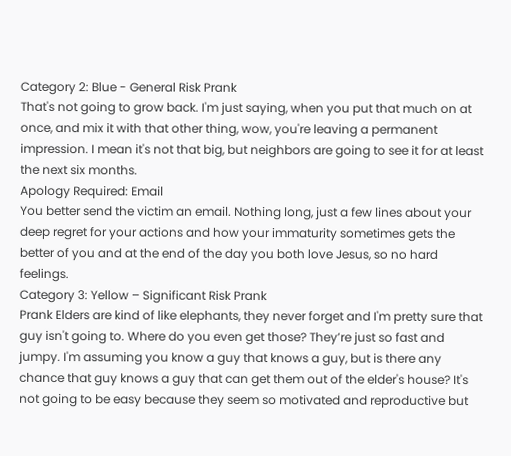Category 2: Blue - General Risk Prank
That's not going to grow back. I'm just saying, when you put that much on at once, and mix it with that other thing, wow, you're leaving a permanent impression. I mean it's not that big, but neighbors are going to see it for at least the next six months.
Apology Required: Email
You better send the victim an email. Nothing long, just a few lines about your deep regret for your actions and how your immaturity sometimes gets the better of you and at the end of the day you both love Jesus, so no hard feelings.
Category 3: Yellow – Significant Risk Prank
Prank Elders are kind of like elephants, they never forget and I'm pretty sure that guy isn't going to. Where do you even get those? They’re just so fast and jumpy. I'm assuming you know a guy that knows a guy, but is there any chance that guy knows a guy that can get them out of the elder's house? It's not going to be easy because they seem so motivated and reproductive but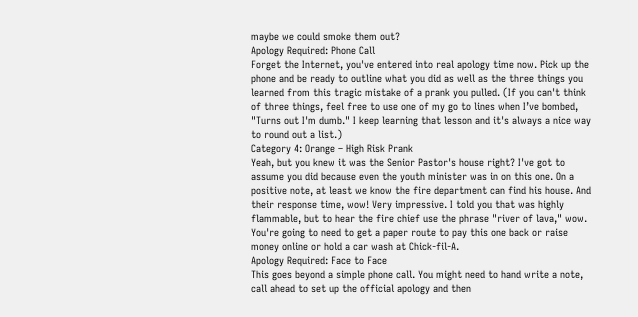maybe we could smoke them out?
Apology Required: Phone Call
Forget the Internet, you've entered into real apology time now. Pick up the phone and be ready to outline what you did as well as the three things you learned from this tragic mistake of a prank you pulled. (If you can't think of three things, feel free to use one of my go to lines when I’ve bombed, "Turns out I'm dumb." I keep learning that lesson and it's always a nice way to round out a list.)
Category 4: Orange – High Risk Prank
Yeah, but you knew it was the Senior Pastor's house right? I've got to assume you did because even the youth minister was in on this one. On a positive note, at least we know the fire department can find his house. And their response time, wow! Very impressive. I told you that was highly flammable, but to hear the fire chief use the phrase "river of lava," wow. You're going to need to get a paper route to pay this one back or raise money online or hold a car wash at Chick-fil-A.
Apology Required: Face to Face
This goes beyond a simple phone call. You might need to hand write a note, call ahead to set up the official apology and then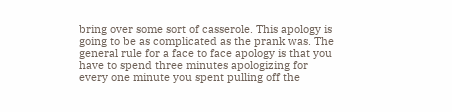bring over some sort of casserole. This apology is going to be as complicated as the prank was. The general rule for a face to face apology is that you have to spend three minutes apologizing for every one minute you spent pulling off the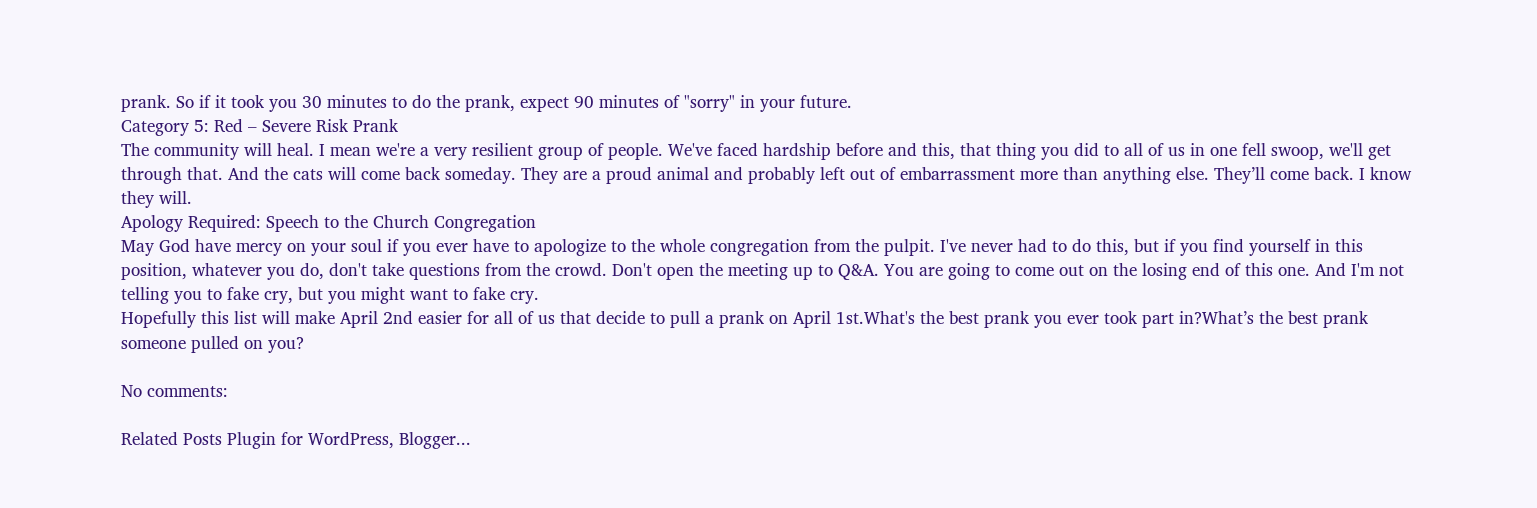prank. So if it took you 30 minutes to do the prank, expect 90 minutes of "sorry" in your future.
Category 5: Red – Severe Risk Prank
The community will heal. I mean we're a very resilient group of people. We've faced hardship before and this, that thing you did to all of us in one fell swoop, we'll get through that. And the cats will come back someday. They are a proud animal and probably left out of embarrassment more than anything else. They’ll come back. I know they will.
Apology Required: Speech to the Church Congregation
May God have mercy on your soul if you ever have to apologize to the whole congregation from the pulpit. I've never had to do this, but if you find yourself in this position, whatever you do, don't take questions from the crowd. Don't open the meeting up to Q&A. You are going to come out on the losing end of this one. And I'm not telling you to fake cry, but you might want to fake cry.
Hopefully this list will make April 2nd easier for all of us that decide to pull a prank on April 1st.What's the best prank you ever took part in?What’s the best prank someone pulled on you?

No comments:

Related Posts Plugin for WordPress, Blogger...